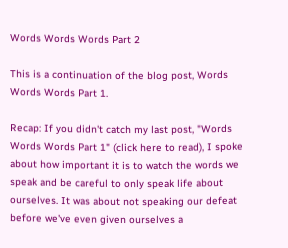Words Words Words Part 2

This is a continuation of the blog post, Words Words Words Part 1.

Recap: If you didn't catch my last post, "Words Words Words Part 1" (click here to read), I spoke about how important it is to watch the words we speak and be careful to only speak life about ourselves. It was about not speaking our defeat before we've even given ourselves a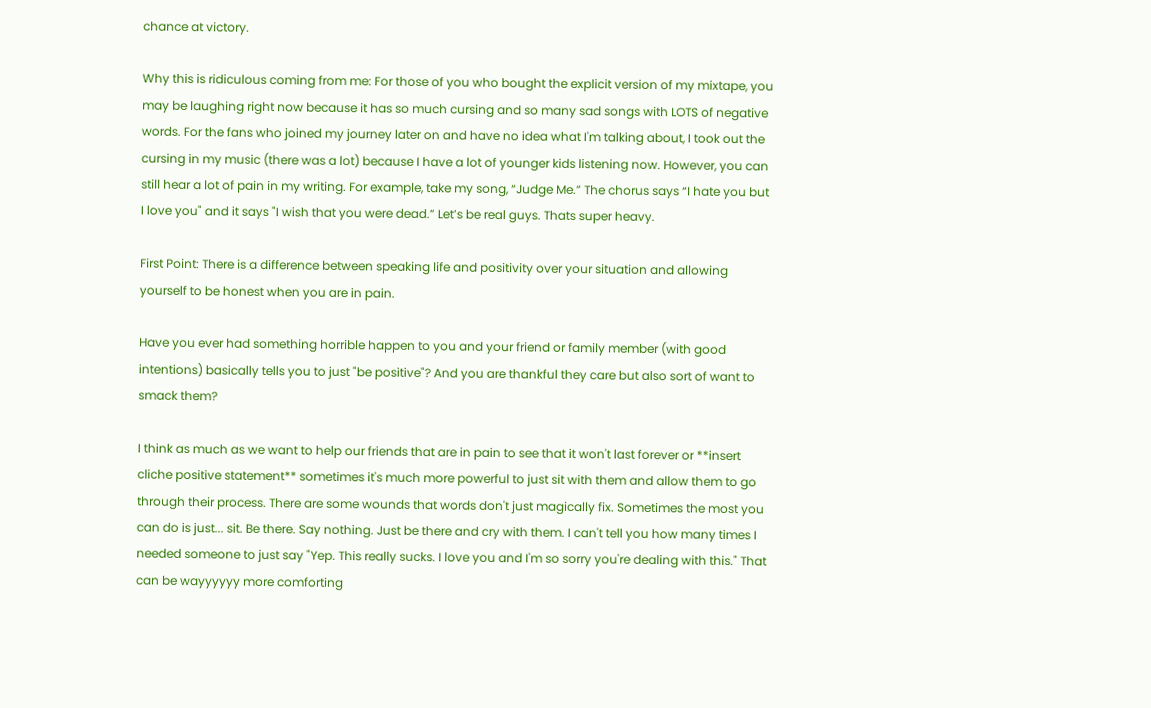chance at victory.

Why this is ridiculous coming from me: For those of you who bought the explicit version of my mixtape, you may be laughing right now because it has so much cursing and so many sad songs with LOTS of negative words. For the fans who joined my journey later on and have no idea what I'm talking about, I took out the cursing in my music (there was a lot) because I have a lot of younger kids listening now. However, you can still hear a lot of pain in my writing. For example, take my song, “Judge Me.” The chorus says “I hate you but I love you" and it says "I wish that you were dead.” Let’s be real guys. Thats super heavy.

First Point: There is a difference between speaking life and positivity over your situation and allowing yourself to be honest when you are in pain.

Have you ever had something horrible happen to you and your friend or family member (with good intentions) basically tells you to just "be positive"? And you are thankful they care but also sort of want to smack them?

I think as much as we want to help our friends that are in pain to see that it won't last forever or **insert cliche positive statement** sometimes it's much more powerful to just sit with them and allow them to go through their process. There are some wounds that words don't just magically fix. Sometimes the most you can do is just... sit. Be there. Say nothing. Just be there and cry with them. I can't tell you how many times I needed someone to just say "Yep. This really sucks. I love you and I'm so sorry you're dealing with this." That can be wayyyyyy more comforting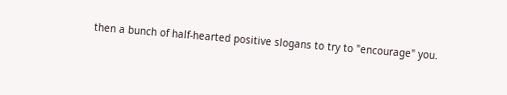then a bunch of half-hearted positive slogans to try to "encourage" you.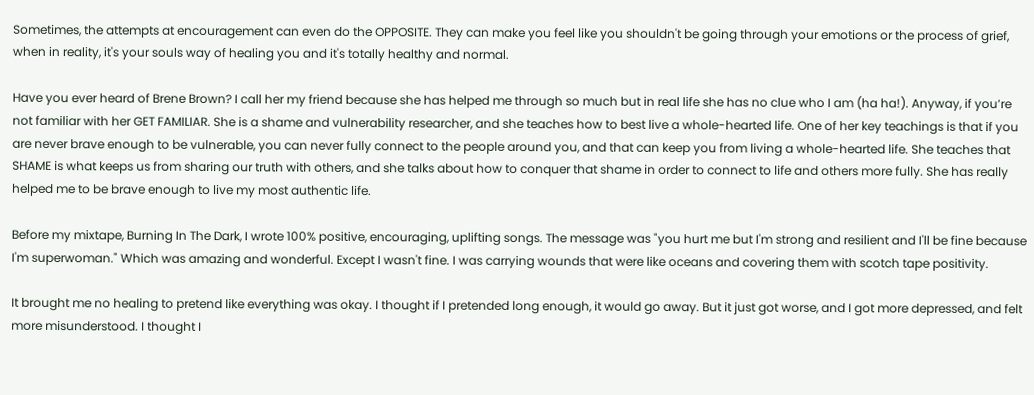Sometimes, the attempts at encouragement can even do the OPPOSITE. They can make you feel like you shouldn't be going through your emotions or the process of grief, when in reality, it's your souls way of healing you and it's totally healthy and normal.

Have you ever heard of Brene Brown? I call her my friend because she has helped me through so much but in real life she has no clue who I am (ha ha!). Anyway, if you’re not familiar with her GET FAMILIAR. She is a shame and vulnerability researcher, and she teaches how to best live a whole-hearted life. One of her key teachings is that if you are never brave enough to be vulnerable, you can never fully connect to the people around you, and that can keep you from living a whole-hearted life. She teaches that SHAME is what keeps us from sharing our truth with others, and she talks about how to conquer that shame in order to connect to life and others more fully. She has really helped me to be brave enough to live my most authentic life.

Before my mixtape, Burning In The Dark, I wrote 100% positive, encouraging, uplifting songs. The message was "you hurt me but I'm strong and resilient and I'll be fine because I'm superwoman." Which was amazing and wonderful. Except I wasn't fine. I was carrying wounds that were like oceans and covering them with scotch tape positivity.

It brought me no healing to pretend like everything was okay. I thought if I pretended long enough, it would go away. But it just got worse, and I got more depressed, and felt more misunderstood. I thought I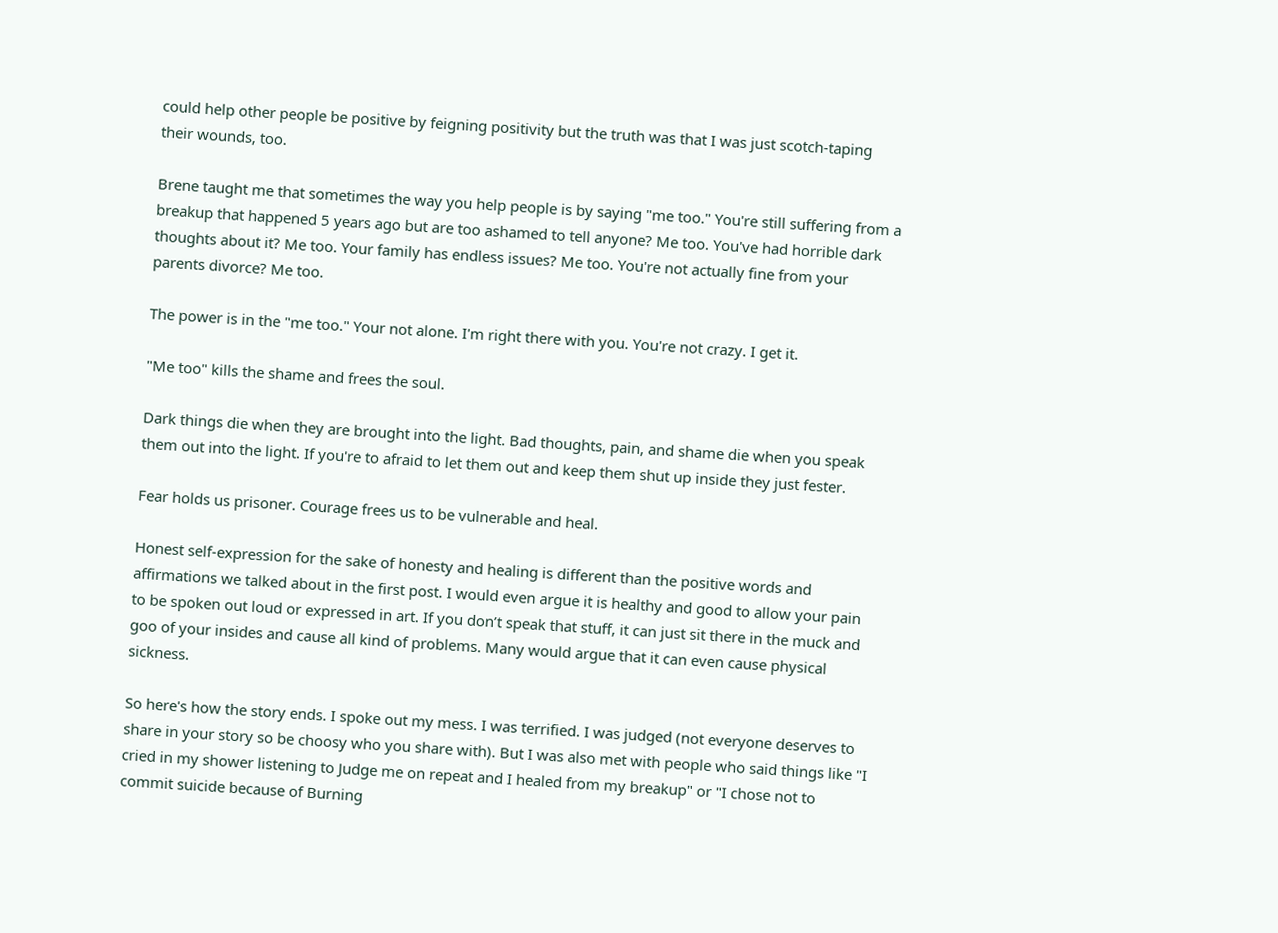could help other people be positive by feigning positivity but the truth was that I was just scotch-taping their wounds, too.

Brene taught me that sometimes the way you help people is by saying "me too." You're still suffering from a breakup that happened 5 years ago but are too ashamed to tell anyone? Me too. You've had horrible dark thoughts about it? Me too. Your family has endless issues? Me too. You're not actually fine from your parents divorce? Me too.

The power is in the "me too." Your not alone. I'm right there with you. You're not crazy. I get it.

"Me too" kills the shame and frees the soul.

Dark things die when they are brought into the light. Bad thoughts, pain, and shame die when you speak them out into the light. If you're to afraid to let them out and keep them shut up inside they just fester.

Fear holds us prisoner. Courage frees us to be vulnerable and heal.

Honest self-expression for the sake of honesty and healing is different than the positive words and affirmations we talked about in the first post. I would even argue it is healthy and good to allow your pain to be spoken out loud or expressed in art. If you don’t speak that stuff, it can just sit there in the muck and goo of your insides and cause all kind of problems. Many would argue that it can even cause physical sickness.

So here's how the story ends. I spoke out my mess. I was terrified. I was judged (not everyone deserves to share in your story so be choosy who you share with). But I was also met with people who said things like "I cried in my shower listening to Judge me on repeat and I healed from my breakup" or "I chose not to commit suicide because of Burning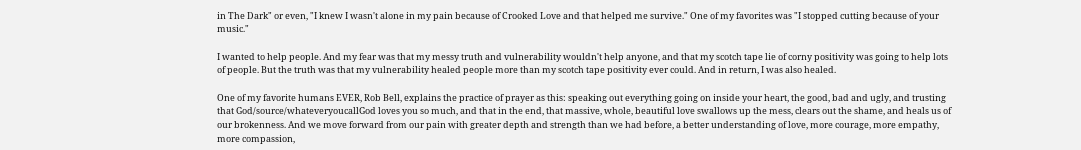in The Dark" or even, "I knew I wasn't alone in my pain because of Crooked Love and that helped me survive." One of my favorites was "I stopped cutting because of your music."

I wanted to help people. And my fear was that my messy truth and vulnerability wouldn't help anyone, and that my scotch tape lie of corny positivity was going to help lots of people. But the truth was that my vulnerability healed people more than my scotch tape positivity ever could. And in return, I was also healed.

One of my favorite humans EVER, Rob Bell, explains the practice of prayer as this: speaking out everything going on inside your heart, the good, bad and ugly, and trusting that God/source/whateveryoucallGod loves you so much, and that in the end, that massive, whole, beautiful love swallows up the mess, clears out the shame, and heals us of our brokenness. And we move forward from our pain with greater depth and strength than we had before, a better understanding of love, more courage, more empathy, more compassion,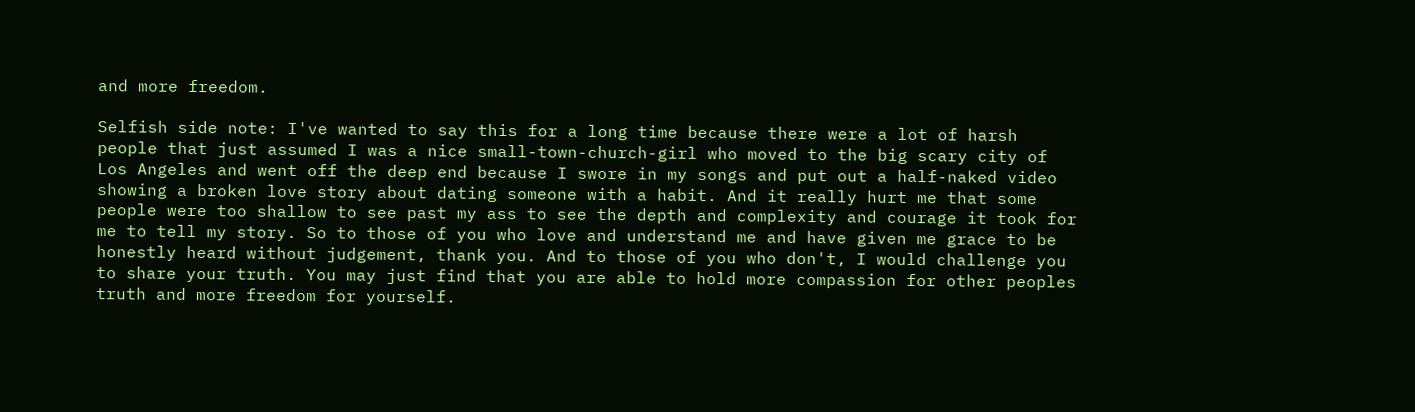and more freedom.

Selfish side note: I've wanted to say this for a long time because there were a lot of harsh people that just assumed I was a nice small-town-church-girl who moved to the big scary city of Los Angeles and went off the deep end because I swore in my songs and put out a half-naked video showing a broken love story about dating someone with a habit. And it really hurt me that some people were too shallow to see past my ass to see the depth and complexity and courage it took for me to tell my story. So to those of you who love and understand me and have given me grace to be honestly heard without judgement, thank you. And to those of you who don't, I would challenge you to share your truth. You may just find that you are able to hold more compassion for other peoples truth and more freedom for yourself.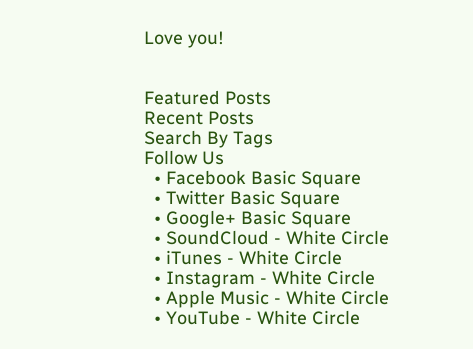Love you!


Featured Posts
Recent Posts
Search By Tags
Follow Us
  • Facebook Basic Square
  • Twitter Basic Square
  • Google+ Basic Square
  • SoundCloud - White Circle
  • iTunes - White Circle
  • Instagram - White Circle
  • Apple Music - White Circle
  • YouTube - White Circle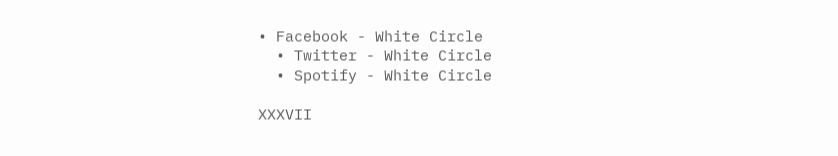• Facebook - White Circle
  • Twitter - White Circle
  • Spotify - White Circle

XXXVII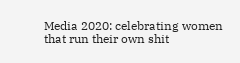Media 2020: celebrating women that run their own shit